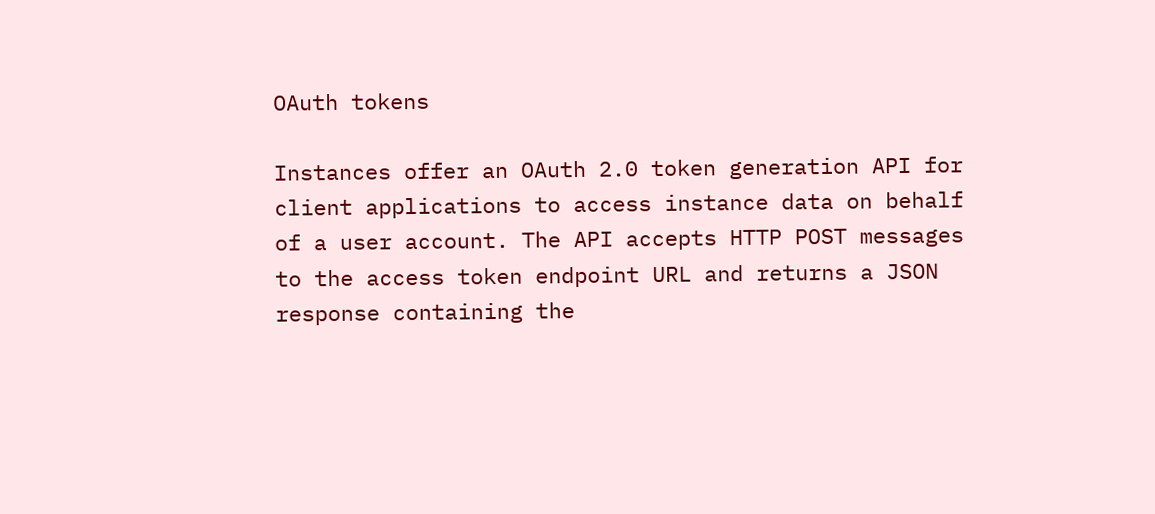OAuth tokens

Instances offer an OAuth 2.0 token generation API for client applications to access instance data on behalf of a user account. The API accepts HTTP POST messages to the access token endpoint URL and returns a JSON response containing the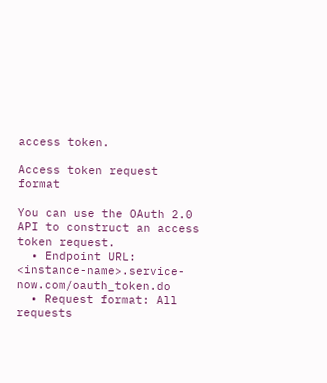access token.

Access token request format

You can use the OAuth 2.0 API to construct an access token request.
  • Endpoint URL: <instance-name>.service-now.com/oauth_token.do
  • Request format: All requests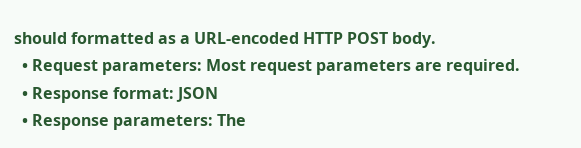should formatted as a URL-encoded HTTP POST body.
  • Request parameters: Most request parameters are required.
  • Response format: JSON
  • Response parameters: The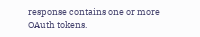response contains one or more OAuth tokens.